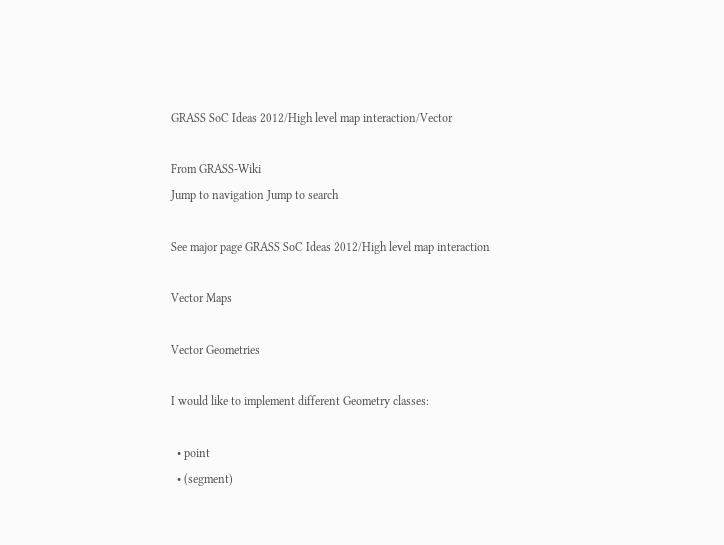GRASS SoC Ideas 2012/High level map interaction/Vector

From GRASS-Wiki
Jump to navigation Jump to search

See major page GRASS SoC Ideas 2012/High level map interaction

Vector Maps

Vector Geometries

I would like to implement different Geometry classes:

  • point
  • (segment)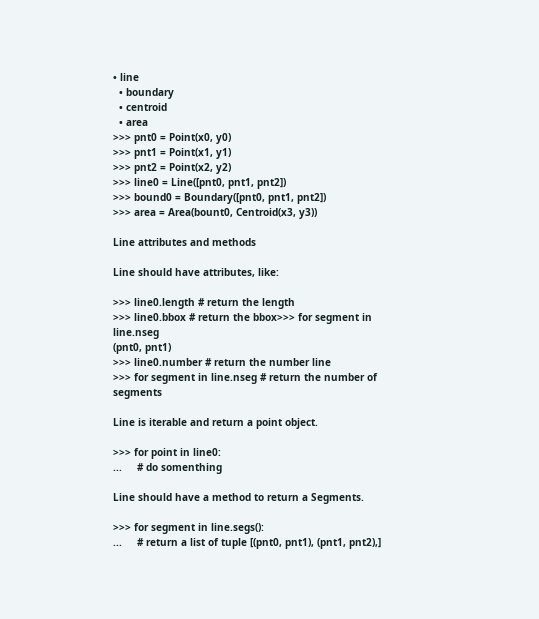• line
  • boundary
  • centroid
  • area
>>> pnt0 = Point(x0, y0)
>>> pnt1 = Point(x1, y1)
>>> pnt2 = Point(x2, y2)
>>> line0 = Line([pnt0, pnt1, pnt2])
>>> bound0 = Boundary([pnt0, pnt1, pnt2])
>>> area = Area(bount0, Centroid(x3, y3))

Line attributes and methods

Line should have attributes, like:

>>> line0.length # return the length
>>> line0.bbox # return the bbox>>> for segment in line.nseg
(pnt0, pnt1)
>>> line0.number # return the number line
>>> for segment in line.nseg # return the number of segments

Line is iterable and return a point object.

>>> for point in line0:
...     # do somenthing

Line should have a method to return a Segments.

>>> for segment in line.segs():
...     # return a list of tuple [(pnt0, pnt1), (pnt1, pnt2),]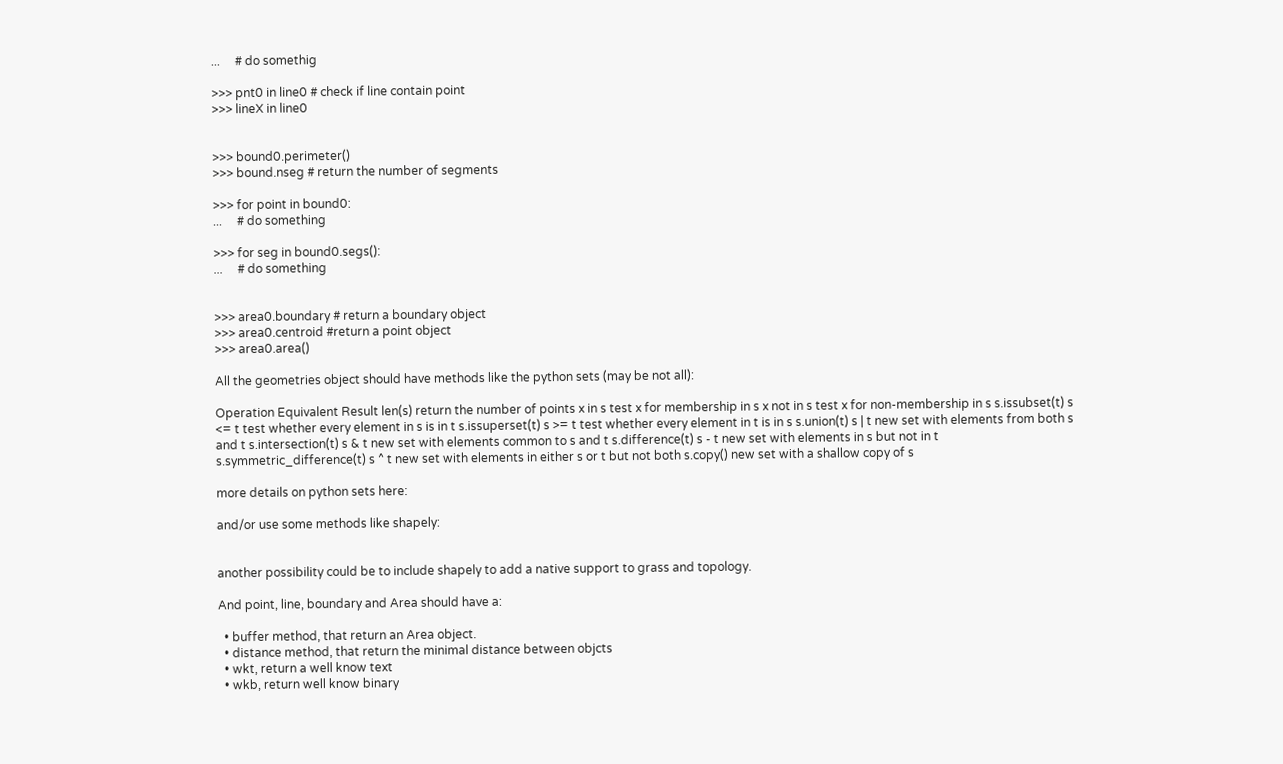...     # do somethig

>>> pnt0 in line0 # check if line contain point
>>> lineX in line0


>>> bound0.perimeter()
>>> bound.nseg # return the number of segments

>>> for point in bound0:
...     # do something

>>> for seg in bound0.segs():
...     # do something


>>> area0.boundary # return a boundary object
>>> area0.centroid #return a point object
>>> area0.area()

All the geometries object should have methods like the python sets (may be not all):

Operation Equivalent Result len(s) return the number of points x in s test x for membership in s x not in s test x for non-membership in s s.issubset(t) s <= t test whether every element in s is in t s.issuperset(t) s >= t test whether every element in t is in s s.union(t) s | t new set with elements from both s and t s.intersection(t) s & t new set with elements common to s and t s.difference(t) s - t new set with elements in s but not in t s.symmetric_difference(t) s ^ t new set with elements in either s or t but not both s.copy() new set with a shallow copy of s

more details on python sets here:

and/or use some methods like shapely:


another possibility could be to include shapely to add a native support to grass and topology.

And point, line, boundary and Area should have a:

  • buffer method, that return an Area object.
  • distance method, that return the minimal distance between objcts
  • wkt, return a well know text
  • wkb, return well know binary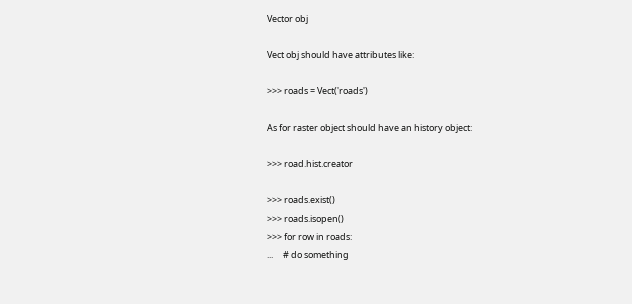Vector obj

Vect obj should have attributes like:

>>> roads = Vect('roads')

As for raster object should have an history object:

>>> road.hist.creator

>>> roads.exist()
>>> roads.isopen()
>>> for row in roads:
...     # do something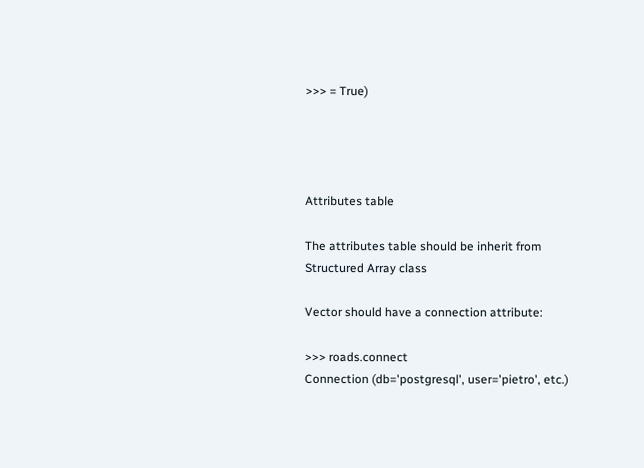>>> = True)




Attributes table

The attributes table should be inherit from Structured Array class

Vector should have a connection attribute:

>>> roads.connect
Connection (db='postgresql', user='pietro', etc.)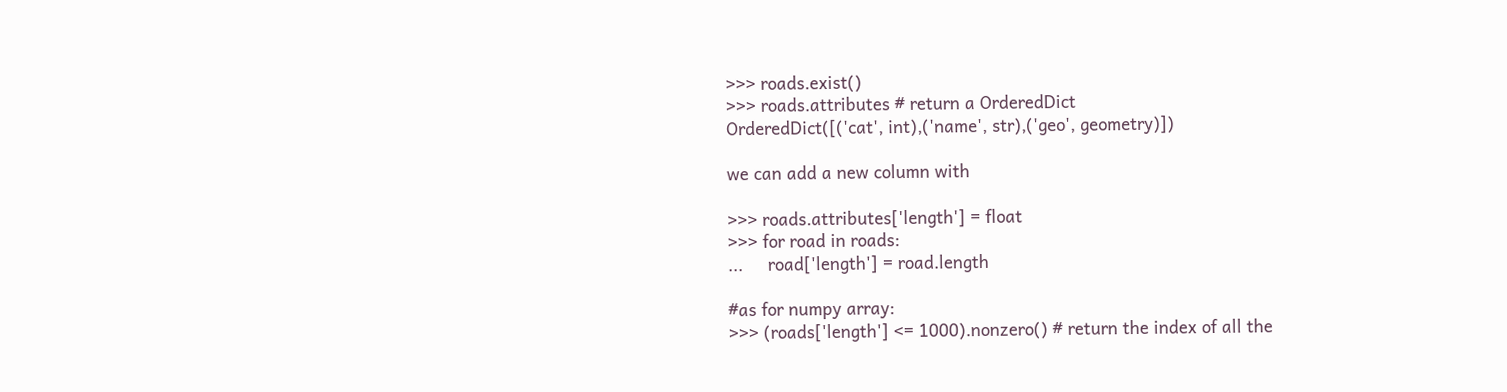>>> roads.exist()
>>> roads.attributes # return a OrderedDict
OrderedDict([('cat', int),('name', str),('geo', geometry)])

we can add a new column with

>>> roads.attributes['length'] = float
>>> for road in roads:
...     road['length'] = road.length

#as for numpy array:
>>> (roads['length'] <= 1000).nonzero() # return the index of all the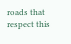roads that respect this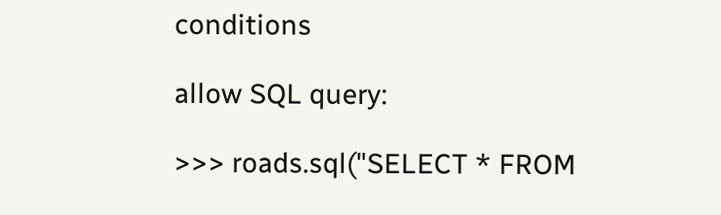conditions

allow SQL query:

>>> roads.sql("SELECT * FROM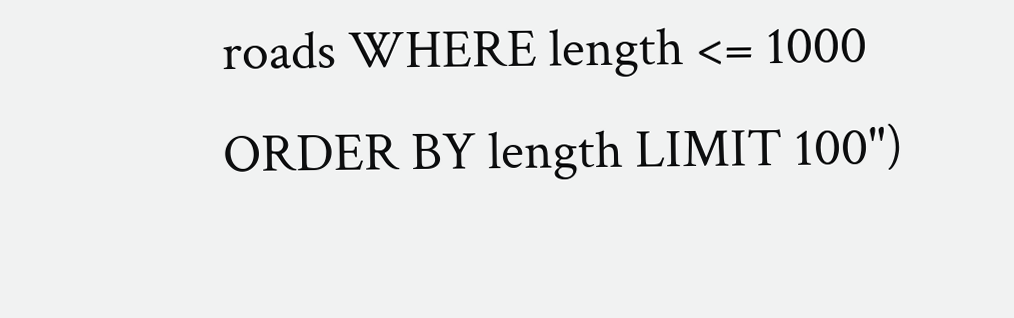roads WHERE length <= 1000 ORDER BY length LIMIT 100")